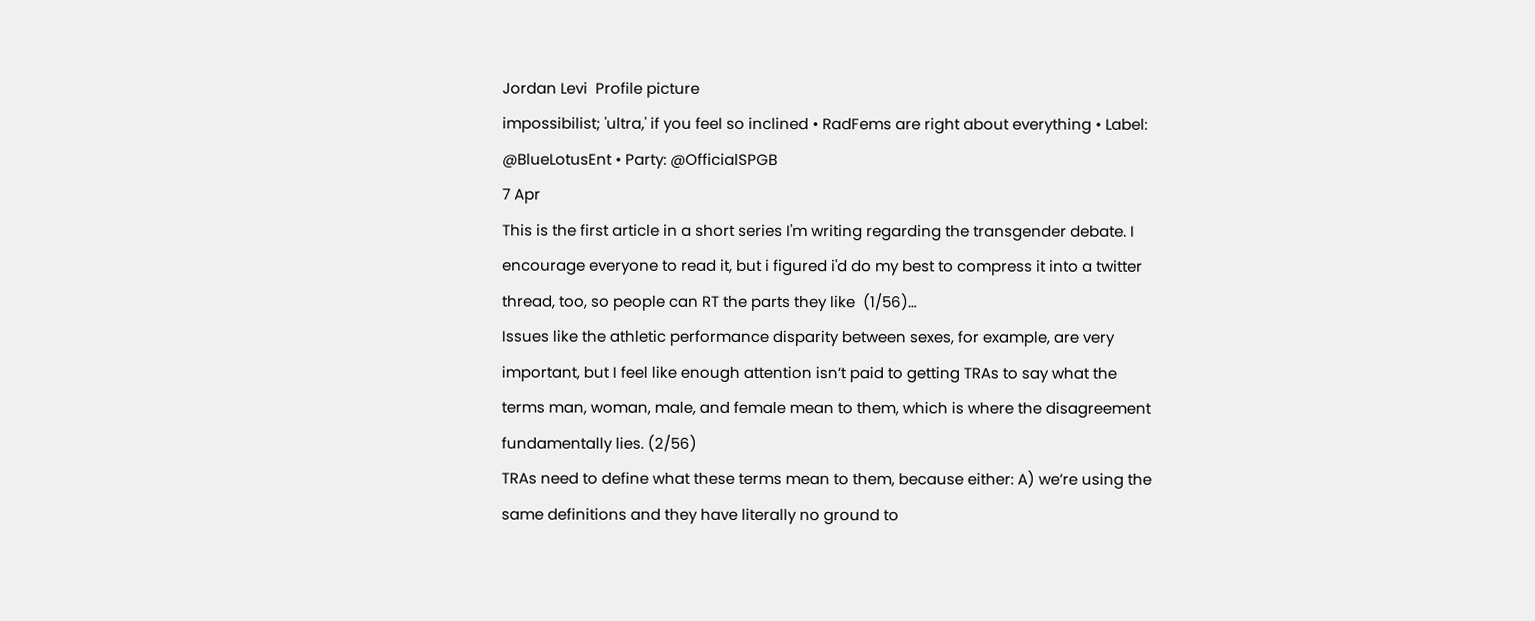Jordan Levi  Profile picture
impossibilist; 'ultra,' if you feel so inclined • RadFems are right about everything • Label: @BlueLotusEnt • Party: @OfficialSPGB
7 Apr
This is the first article in a short series I'm writing regarding the transgender debate. I encourage everyone to read it, but i figured i'd do my best to compress it into a twitter thread, too, so people can RT the parts they like  (1/56)…
Issues like the athletic performance disparity between sexes, for example, are very important, but I feel like enough attention isn’t paid to getting TRAs to say what the terms man, woman, male, and female mean to them, which is where the disagreement fundamentally lies. (2/56)
TRAs need to define what these terms mean to them, because either: A) we’re using the same definitions and they have literally no ground to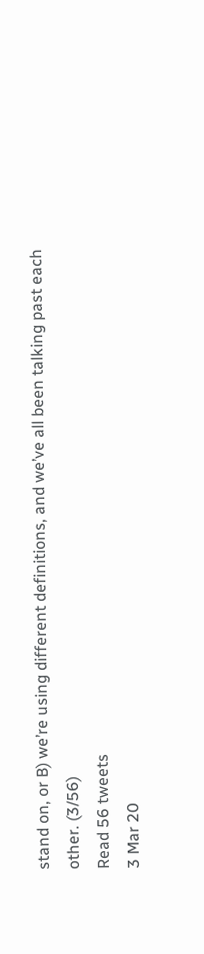stand on, or B) we’re using different definitions, and we’ve all been talking past each other. (3/56)
Read 56 tweets
3 Mar 20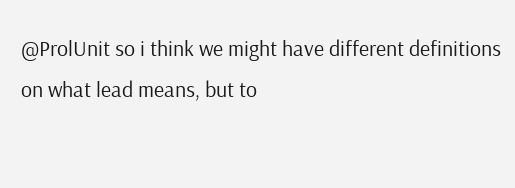@ProlUnit so i think we might have different definitions on what lead means, but to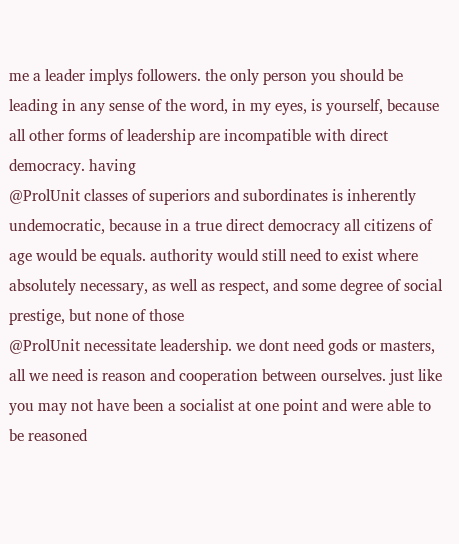me a leader implys followers. the only person you should be leading in any sense of the word, in my eyes, is yourself, because all other forms of leadership are incompatible with direct democracy. having
@ProlUnit classes of superiors and subordinates is inherently undemocratic, because in a true direct democracy all citizens of age would be equals. authority would still need to exist where absolutely necessary, as well as respect, and some degree of social prestige, but none of those
@ProlUnit necessitate leadership. we dont need gods or masters, all we need is reason and cooperation between ourselves. just like you may not have been a socialist at one point and were able to be reasoned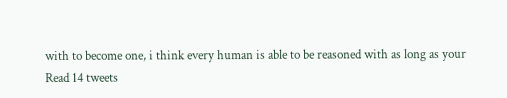with to become one, i think every human is able to be reasoned with as long as your
Read 14 tweets